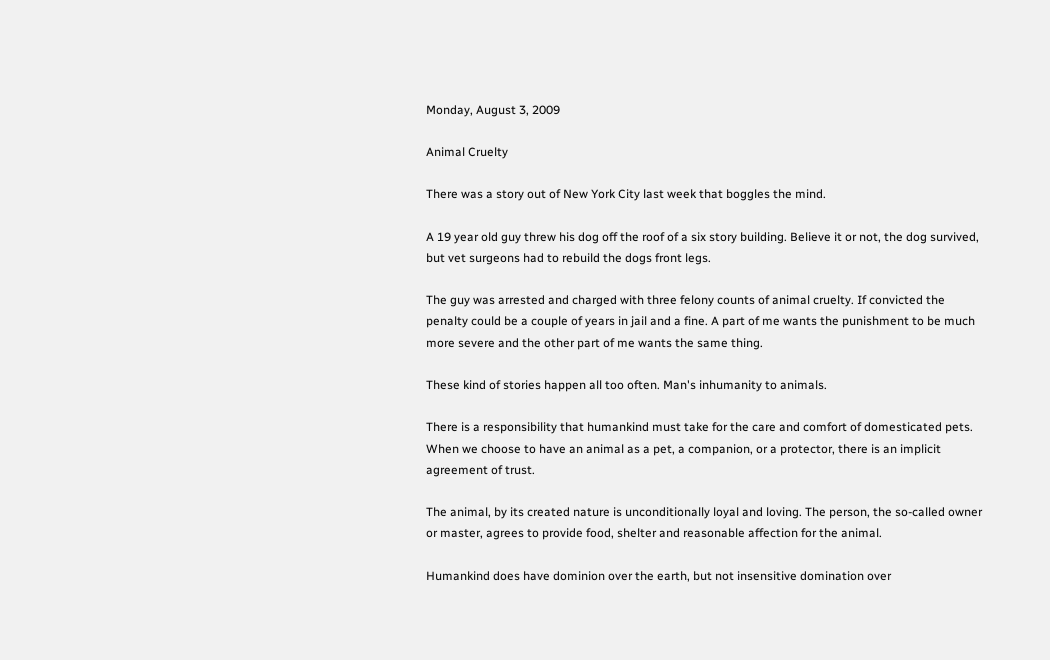Monday, August 3, 2009

Animal Cruelty

There was a story out of New York City last week that boggles the mind.

A 19 year old guy threw his dog off the roof of a six story building. Believe it or not, the dog survived, but vet surgeons had to rebuild the dogs front legs.

The guy was arrested and charged with three felony counts of animal cruelty. If convicted the penalty could be a couple of years in jail and a fine. A part of me wants the punishment to be much more severe and the other part of me wants the same thing.

These kind of stories happen all too often. Man's inhumanity to animals.

There is a responsibility that humankind must take for the care and comfort of domesticated pets. When we choose to have an animal as a pet, a companion, or a protector, there is an implicit agreement of trust.

The animal, by its created nature is unconditionally loyal and loving. The person, the so-called owner or master, agrees to provide food, shelter and reasonable affection for the animal.

Humankind does have dominion over the earth, but not insensitive domination over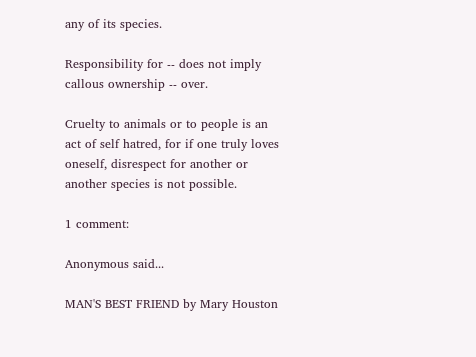any of its species.

Responsibility for -- does not imply callous ownership -- over.

Cruelty to animals or to people is an act of self hatred, for if one truly loves oneself, disrespect for another or another species is not possible.

1 comment:

Anonymous said...

MAN'S BEST FRIEND by Mary Houston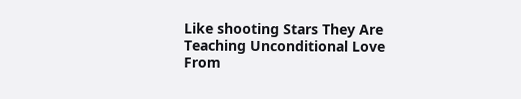Like shooting Stars They Are
Teaching Unconditional Love
From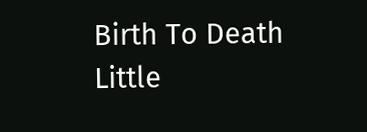Birth To Death
Little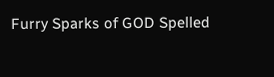Furry Sparks of GOD Spelled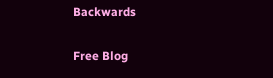Backwards

Free Blog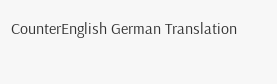CounterEnglish German Translation